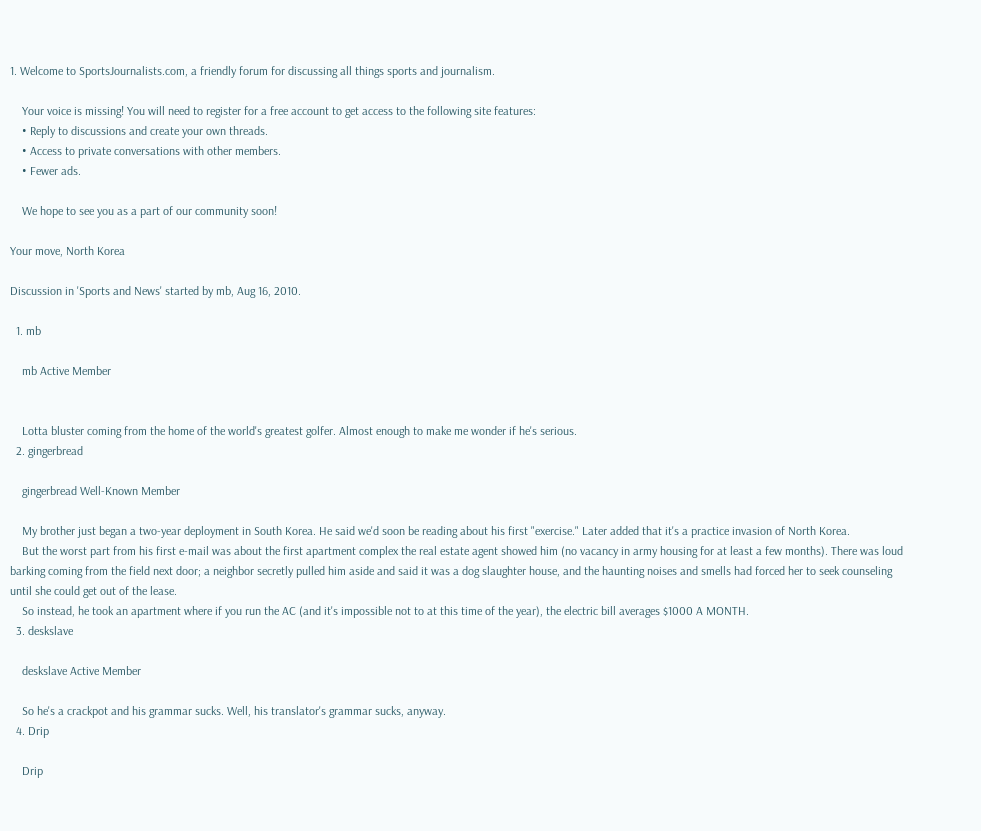1. Welcome to SportsJournalists.com, a friendly forum for discussing all things sports and journalism.

    Your voice is missing! You will need to register for a free account to get access to the following site features:
    • Reply to discussions and create your own threads.
    • Access to private conversations with other members.
    • Fewer ads.

    We hope to see you as a part of our community soon!

Your move, North Korea

Discussion in 'Sports and News' started by mb, Aug 16, 2010.

  1. mb

    mb Active Member


    Lotta bluster coming from the home of the world's greatest golfer. Almost enough to make me wonder if he's serious.
  2. gingerbread

    gingerbread Well-Known Member

    My brother just began a two-year deployment in South Korea. He said we'd soon be reading about his first "exercise." Later added that it's a practice invasion of North Korea.
    But the worst part from his first e-mail was about the first apartment complex the real estate agent showed him (no vacancy in army housing for at least a few months). There was loud barking coming from the field next door; a neighbor secretly pulled him aside and said it was a dog slaughter house, and the haunting noises and smells had forced her to seek counseling until she could get out of the lease.
    So instead, he took an apartment where if you run the AC (and it's impossible not to at this time of the year), the electric bill averages $1000 A MONTH.
  3. deskslave

    deskslave Active Member

    So he's a crackpot and his grammar sucks. Well, his translator's grammar sucks, anyway.
  4. Drip

    Drip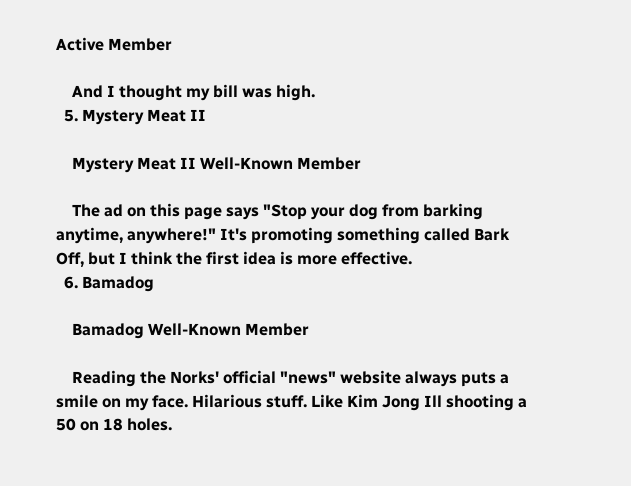Active Member

    And I thought my bill was high.
  5. Mystery Meat II

    Mystery Meat II Well-Known Member

    The ad on this page says "Stop your dog from barking anytime, anywhere!" It's promoting something called Bark Off, but I think the first idea is more effective.
  6. Bamadog

    Bamadog Well-Known Member

    Reading the Norks' official "news" website always puts a smile on my face. Hilarious stuff. Like Kim Jong Ill shooting a 50 on 18 holes.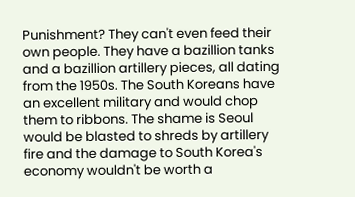Punishment? They can't even feed their own people. They have a bazillion tanks and a bazillion artillery pieces, all dating from the 1950s. The South Koreans have an excellent military and would chop them to ribbons. The shame is Seoul would be blasted to shreds by artillery fire and the damage to South Korea's economy wouldn't be worth a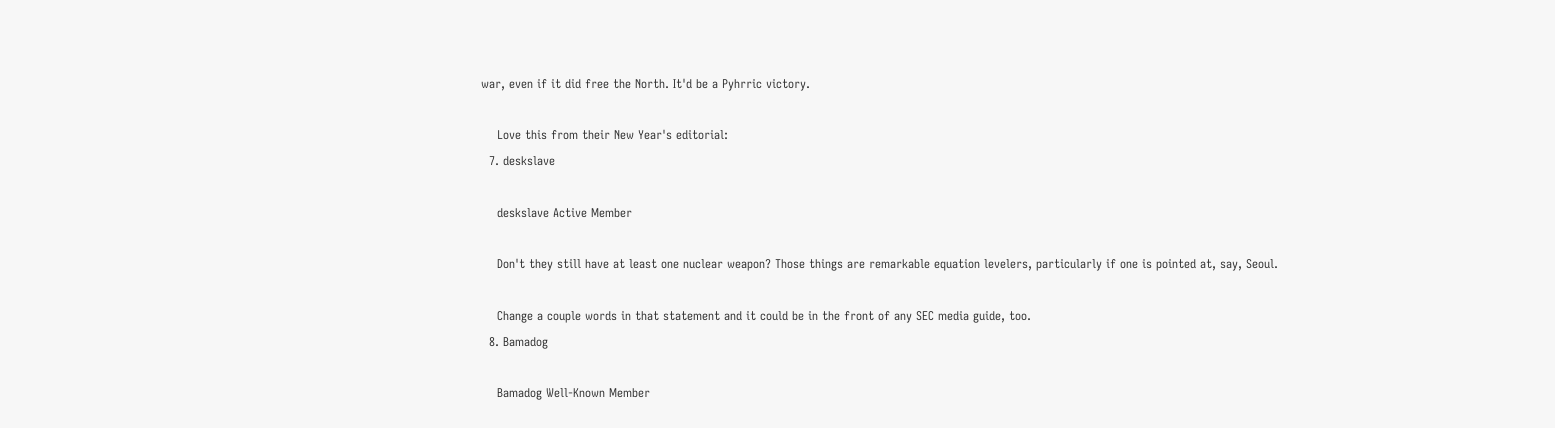war, even if it did free the North. It'd be a Pyhrric victory.

    Love this from their New Year's editorial:
  7. deskslave

    deskslave Active Member

    Don't they still have at least one nuclear weapon? Those things are remarkable equation levelers, particularly if one is pointed at, say, Seoul.

    Change a couple words in that statement and it could be in the front of any SEC media guide, too.
  8. Bamadog

    Bamadog Well-Known Member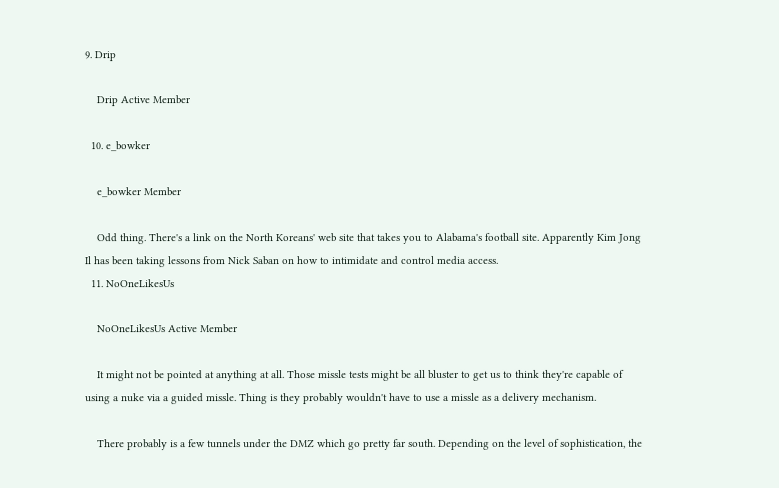9. Drip

    Drip Active Member

  10. e_bowker

    e_bowker Member

    Odd thing. There's a link on the North Koreans' web site that takes you to Alabama's football site. Apparently Kim Jong Il has been taking lessons from Nick Saban on how to intimidate and control media access.
  11. NoOneLikesUs

    NoOneLikesUs Active Member

    It might not be pointed at anything at all. Those missle tests might be all bluster to get us to think they're capable of using a nuke via a guided missle. Thing is they probably wouldn't have to use a missle as a delivery mechanism.

    There probably is a few tunnels under the DMZ which go pretty far south. Depending on the level of sophistication, the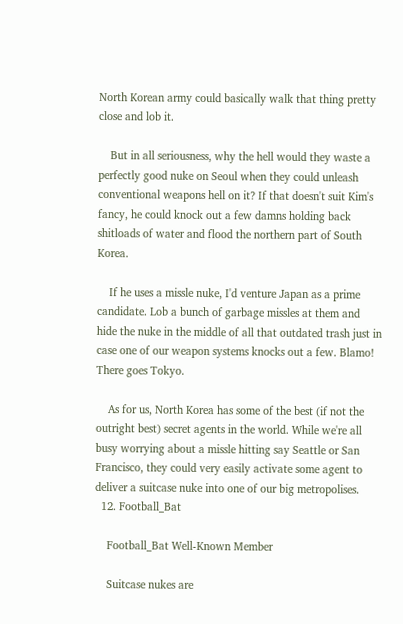North Korean army could basically walk that thing pretty close and lob it.

    But in all seriousness, why the hell would they waste a perfectly good nuke on Seoul when they could unleash conventional weapons hell on it? If that doesn't suit Kim's fancy, he could knock out a few damns holding back shitloads of water and flood the northern part of South Korea.

    If he uses a missle nuke, I'd venture Japan as a prime candidate. Lob a bunch of garbage missles at them and hide the nuke in the middle of all that outdated trash just in case one of our weapon systems knocks out a few. Blamo! There goes Tokyo.

    As for us, North Korea has some of the best (if not the outright best) secret agents in the world. While we're all busy worrying about a missle hitting say Seattle or San Francisco, they could very easily activate some agent to deliver a suitcase nuke into one of our big metropolises.
  12. Football_Bat

    Football_Bat Well-Known Member

    Suitcase nukes are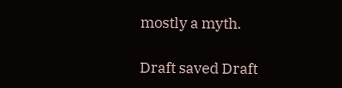mostly a myth.

Draft saved Draft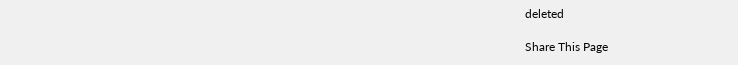deleted

Share This Page